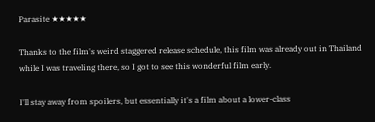Parasite ★★★★★

Thanks to the film's weird staggered release schedule, this film was already out in Thailand while I was traveling there, so I got to see this wonderful film early.

I'll stay away from spoilers, but essentially it's a film about a lower-class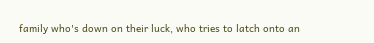family who's down on their luck, who tries to latch onto an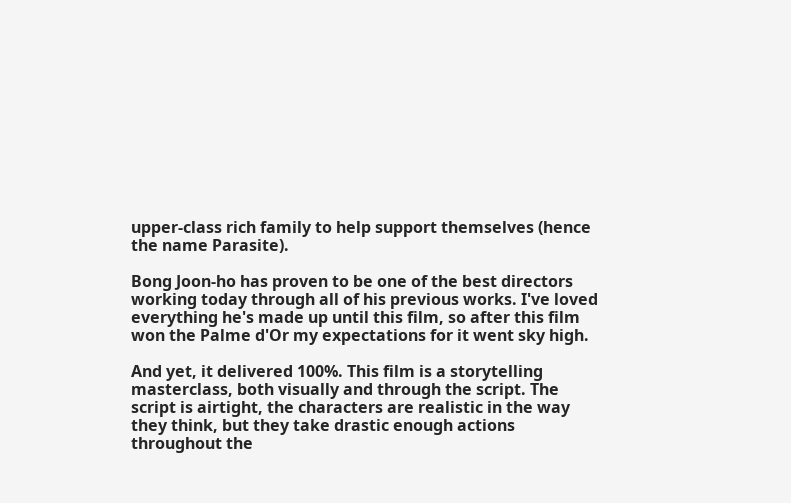upper-class rich family to help support themselves (hence the name Parasite).

Bong Joon-ho has proven to be one of the best directors working today through all of his previous works. I've loved everything he's made up until this film, so after this film won the Palme d'Or my expectations for it went sky high.

And yet, it delivered 100%. This film is a storytelling masterclass, both visually and through the script. The script is airtight, the characters are realistic in the way they think, but they take drastic enough actions throughout the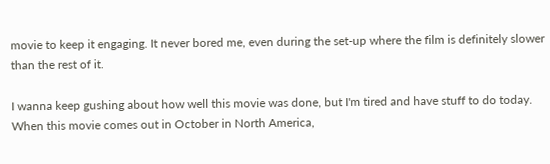movie to keep it engaging. It never bored me, even during the set-up where the film is definitely slower than the rest of it.

I wanna keep gushing about how well this movie was done, but I'm tired and have stuff to do today. When this movie comes out in October in North America,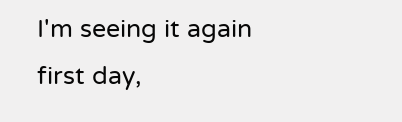I'm seeing it again first day,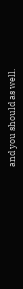and you should as well.